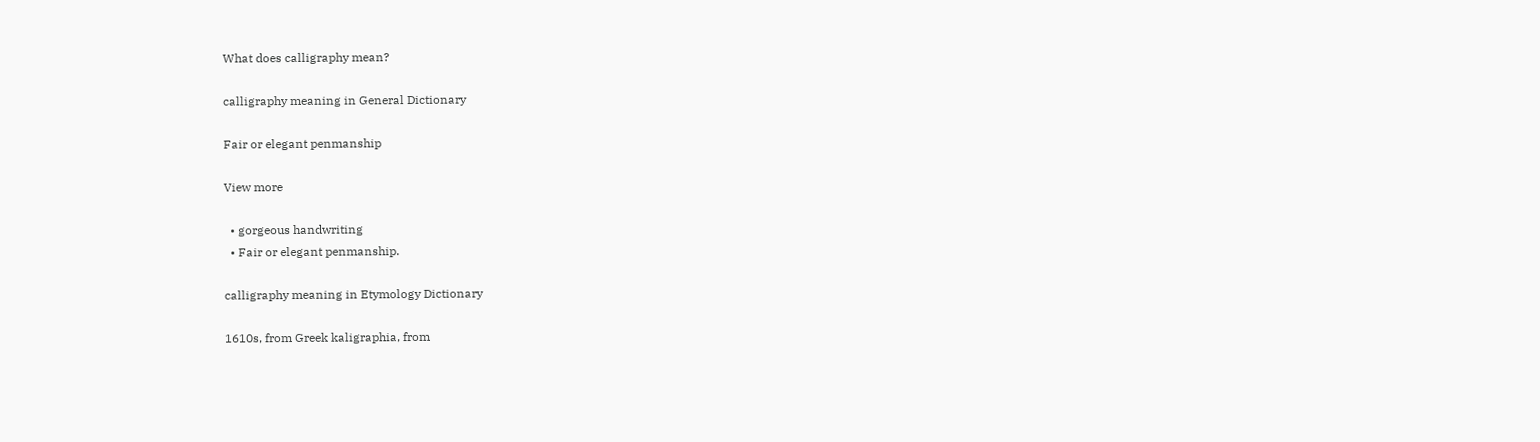What does calligraphy mean?

calligraphy meaning in General Dictionary

Fair or elegant penmanship

View more

  • gorgeous handwriting
  • Fair or elegant penmanship.

calligraphy meaning in Etymology Dictionary

1610s, from Greek kaligraphia, from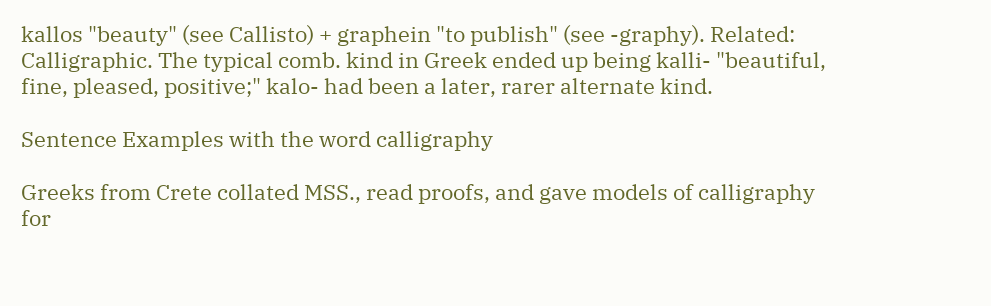kallos "beauty" (see Callisto) + graphein "to publish" (see -graphy). Related: Calligraphic. The typical comb. kind in Greek ended up being kalli- "beautiful, fine, pleased, positive;" kalo- had been a later, rarer alternate kind.

Sentence Examples with the word calligraphy

Greeks from Crete collated MSS., read proofs, and gave models of calligraphy for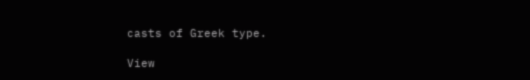casts of Greek type.

View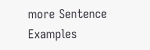more Sentence Examples